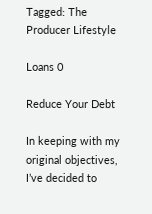Tagged: The Producer Lifestyle

Loans 0

Reduce Your Debt

In keeping with my original objectives, I’ve decided to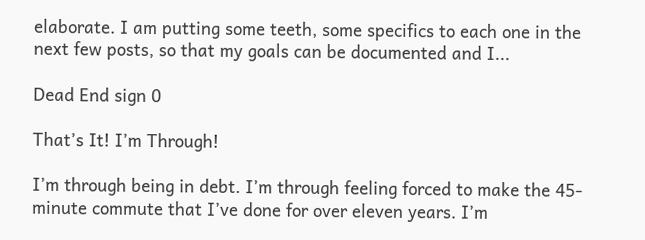elaborate. I am putting some teeth, some specifics to each one in the next few posts, so that my goals can be documented and I...

Dead End sign 0

That’s It! I’m Through!

I’m through being in debt. I’m through feeling forced to make the 45-minute commute that I’ve done for over eleven years. I’m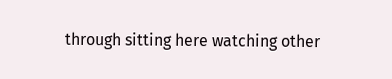through sitting here watching other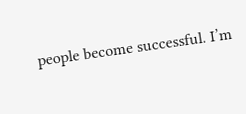people become successful. I’m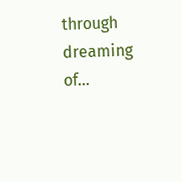through dreaming of...